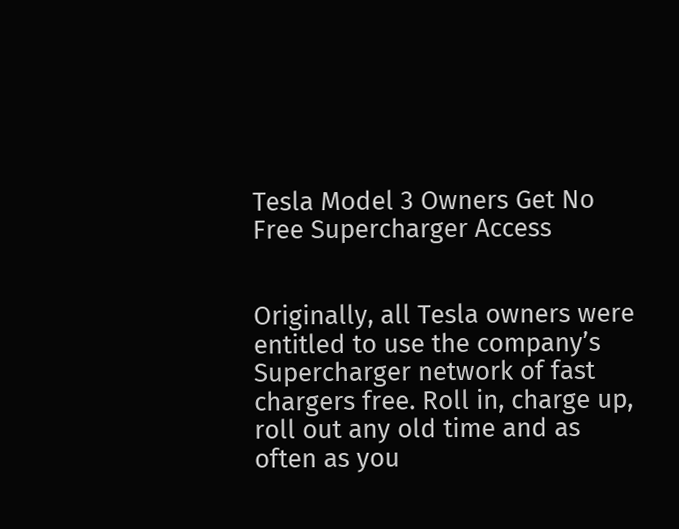Tesla Model 3 Owners Get No Free Supercharger Access


Originally, all Tesla owners were entitled to use the company’s Supercharger network of fast chargers free. Roll in, charge up, roll out any old time and as often as you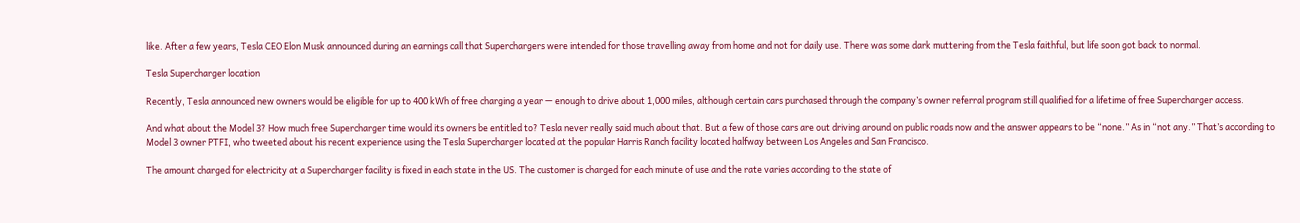like. After a few years, Tesla CEO Elon Musk announced during an earnings call that Superchargers were intended for those travelling away from home and not for daily use. There was some dark muttering from the Tesla faithful, but life soon got back to normal.

Tesla Supercharger location

Recently, Tesla announced new owners would be eligible for up to 400 kWh of free charging a year — enough to drive about 1,000 miles, although certain cars purchased through the company’s owner referral program still qualified for a lifetime of free Supercharger access.

And what about the Model 3? How much free Supercharger time would its owners be entitled to? Tesla never really said much about that. But a few of those cars are out driving around on public roads now and the answer appears to be “none.” As in “not any.” That’s according to Model 3 owner PTFI, who tweeted about his recent experience using the Tesla Supercharger located at the popular Harris Ranch facility located halfway between Los Angeles and San Francisco.

The amount charged for electricity at a Supercharger facility is fixed in each state in the US. The customer is charged for each minute of use and the rate varies according to the state of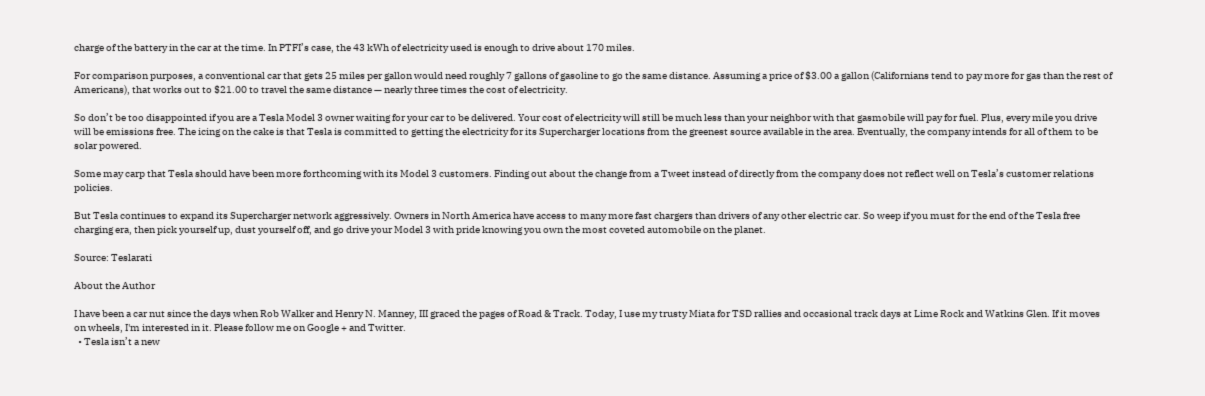charge of the battery in the car at the time. In PTFI’s case, the 43 kWh of electricity used is enough to drive about 170 miles.

For comparison purposes, a conventional car that gets 25 miles per gallon would need roughly 7 gallons of gasoline to go the same distance. Assuming a price of $3.00 a gallon (Californians tend to pay more for gas than the rest of Americans), that works out to $21.00 to travel the same distance — nearly three times the cost of electricity.

So don’t be too disappointed if you are a Tesla Model 3 owner waiting for your car to be delivered. Your cost of electricity will still be much less than your neighbor with that gasmobile will pay for fuel. Plus, every mile you drive will be emissions free. The icing on the cake is that Tesla is committed to getting the electricity for its Supercharger locations from the greenest source available in the area. Eventually, the company intends for all of them to be solar powered.

Some may carp that Tesla should have been more forthcoming with its Model 3 customers. Finding out about the change from a Tweet instead of directly from the company does not reflect well on Tesla’s customer relations policies.

But Tesla continues to expand its Supercharger network aggressively. Owners in North America have access to many more fast chargers than drivers of any other electric car. So weep if you must for the end of the Tesla free charging era, then pick yourself up, dust yourself off, and go drive your Model 3 with pride knowing you own the most coveted automobile on the planet.

Source: Teslarati

About the Author

I have been a car nut since the days when Rob Walker and Henry N. Manney, III graced the pages of Road & Track. Today, I use my trusty Miata for TSD rallies and occasional track days at Lime Rock and Watkins Glen. If it moves on wheels, I'm interested in it. Please follow me on Google + and Twitter.
  • Tesla isn’t a new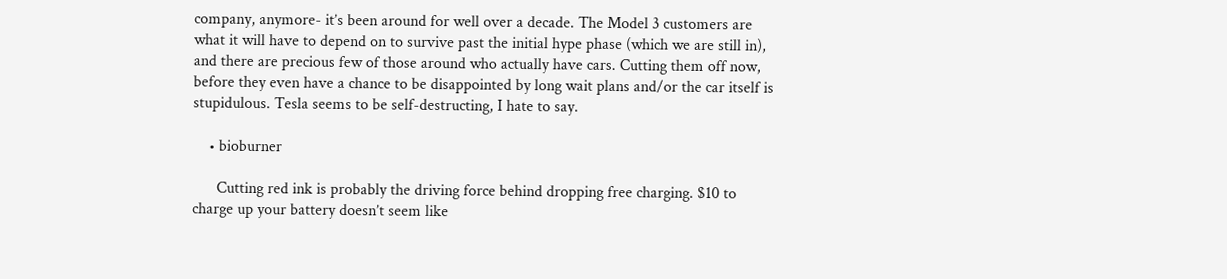company, anymore- it’s been around for well over a decade. The Model 3 customers are what it will have to depend on to survive past the initial hype phase (which we are still in), and there are precious few of those around who actually have cars. Cutting them off now, before they even have a chance to be disappointed by long wait plans and/or the car itself is stupidulous. Tesla seems to be self-destructing, I hate to say.

    • bioburner

      Cutting red ink is probably the driving force behind dropping free charging. $10 to charge up your battery doesn’t seem like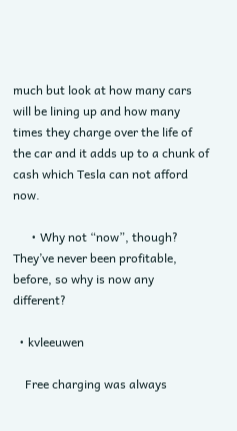much but look at how many cars will be lining up and how many times they charge over the life of the car and it adds up to a chunk of cash which Tesla can not afford now.

      • Why not “now”, though? They’ve never been profitable, before, so why is now any different?

  • kvleeuwen

    Free charging was always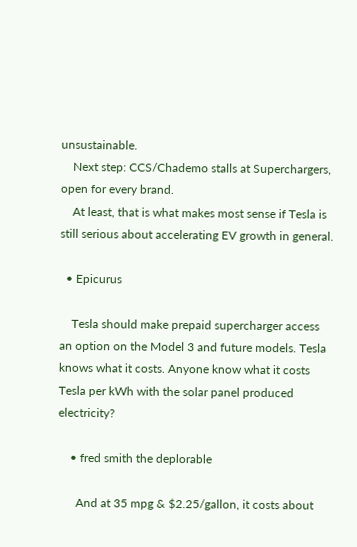unsustainable.
    Next step: CCS/Chademo stalls at Superchargers, open for every brand.
    At least, that is what makes most sense if Tesla is still serious about accelerating EV growth in general.

  • Epicurus

    Tesla should make prepaid supercharger access an option on the Model 3 and future models. Tesla knows what it costs. Anyone know what it costs Tesla per kWh with the solar panel produced electricity?

    • fred smith the deplorable

      And at 35 mpg & $2.25/gallon, it costs about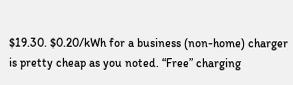$19.30. $0.20/kWh for a business (non-home) charger is pretty cheap as you noted. “Free” charging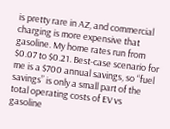is pretty rare in AZ, and commercial charging is more expensive that gasoline. My home rates run from $0.07 to $0.21. Best-case scenario for me is a $700 annual savings, so “fuel savings” is only a small part of the total operating costs of EV vs gasoline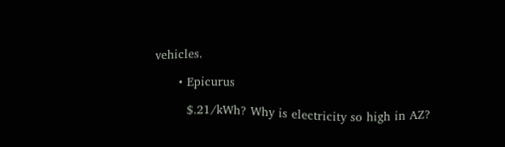vehicles.

      • Epicurus

        $.21/kWh? Why is electricity so high in AZ?